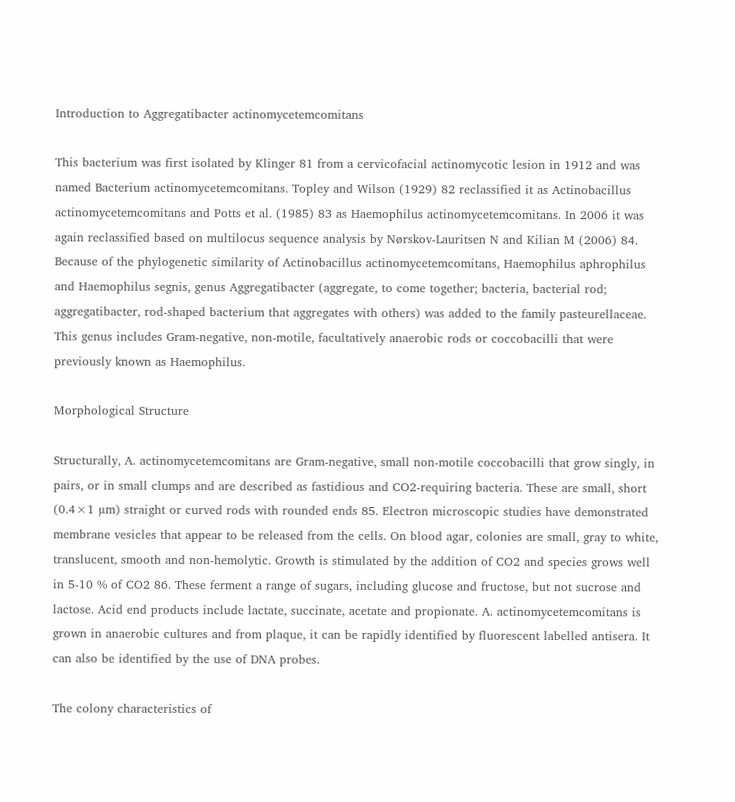Introduction to Aggregatibacter actinomycetemcomitans

This bacterium was first isolated by Klinger 81 from a cervicofacial actinomycotic lesion in 1912 and was named Bacterium actinomycetemcomitans. Topley and Wilson (1929) 82 reclassified it as Actinobacillus actinomycetemcomitans and Potts et al. (1985) 83 as Haemophilus actinomycetemcomitans. In 2006 it was again reclassified based on multilocus sequence analysis by Nørskov-Lauritsen N and Kilian M (2006) 84. Because of the phylogenetic similarity of Actinobacillus actinomycetemcomitans, Haemophilus aphrophilus and Haemophilus segnis, genus Aggregatibacter (aggregate, to come together; bacteria, bacterial rod; aggregatibacter, rod-shaped bacterium that aggregates with others) was added to the family pasteurellaceae. This genus includes Gram-negative, non-motile, facultatively anaerobic rods or coccobacilli that were previously known as Haemophilus.

Morphological Structure

Structurally, A. actinomycetemcomitans are Gram-negative, small non-motile coccobacilli that grow singly, in pairs, or in small clumps and are described as fastidious and CO2-requiring bacteria. These are small, short (0.4×1 µm) straight or curved rods with rounded ends 85. Electron microscopic studies have demonstrated membrane vesicles that appear to be released from the cells. On blood agar, colonies are small, gray to white, translucent, smooth and non-hemolytic. Growth is stimulated by the addition of CO2 and species grows well in 5-10 % of CO2 86. These ferment a range of sugars, including glucose and fructose, but not sucrose and lactose. Acid end products include lactate, succinate, acetate and propionate. A. actinomycetemcomitans is grown in anaerobic cultures and from plaque, it can be rapidly identified by fluorescent labelled antisera. It can also be identified by the use of DNA probes.

The colony characteristics of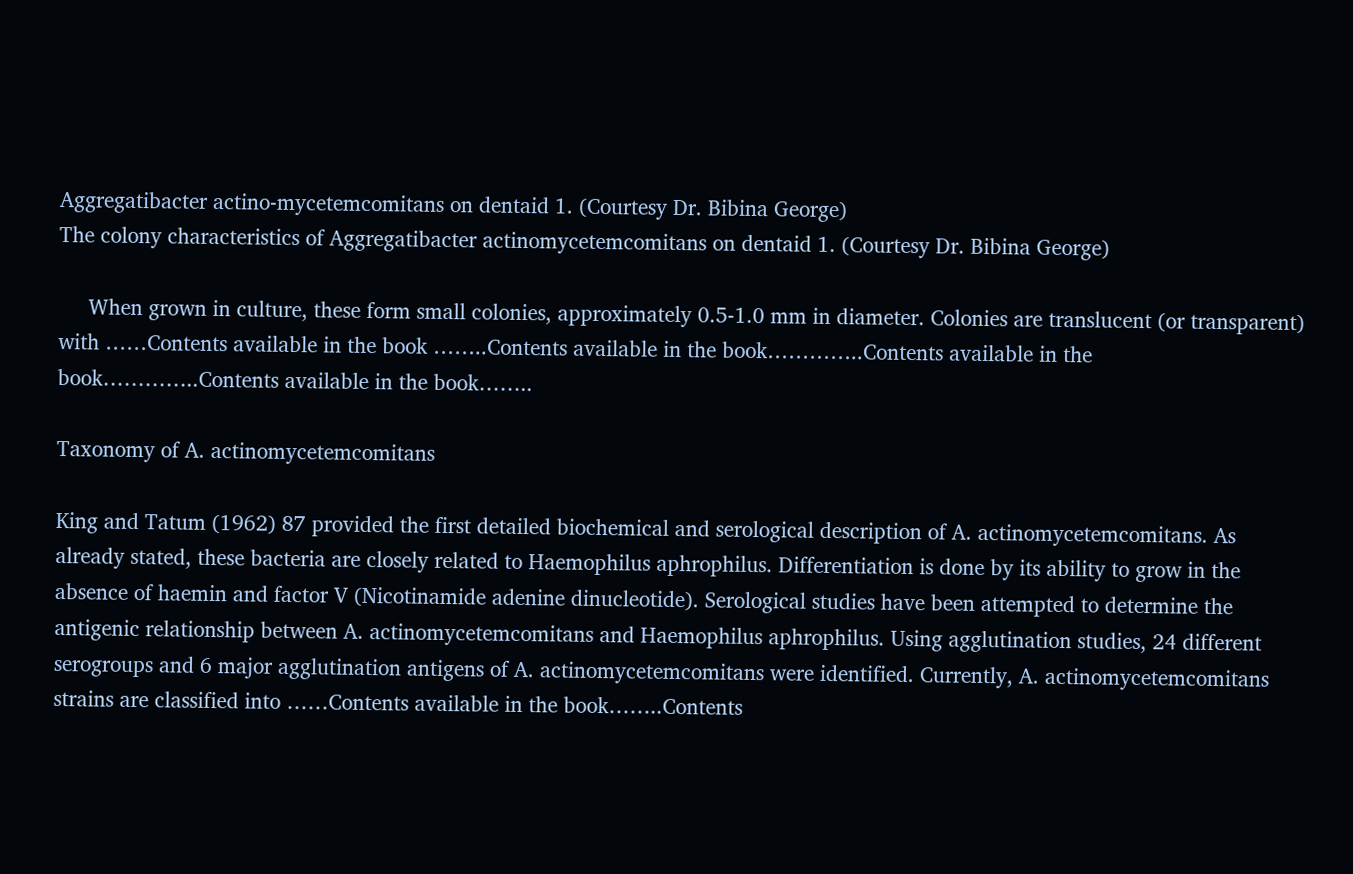Aggregatibacter actino-mycetemcomitans on dentaid 1. (Courtesy Dr. Bibina George)
The colony characteristics of Aggregatibacter actinomycetemcomitans on dentaid 1. (Courtesy Dr. Bibina George)

     When grown in culture, these form small colonies, approximately 0.5-1.0 mm in diameter. Colonies are translucent (or transparent) with ……Contents available in the book ……..Contents available in the book…………..Contents available in the book…………..Contents available in the book……..

Taxonomy of A. actinomycetemcomitans

King and Tatum (1962) 87 provided the first detailed biochemical and serological description of A. actinomycetemcomitans. As already stated, these bacteria are closely related to Haemophilus aphrophilus. Differentiation is done by its ability to grow in the absence of haemin and factor V (Nicotinamide adenine dinucleotide). Serological studies have been attempted to determine the antigenic relationship between A. actinomycetemcomitans and Haemophilus aphrophilus. Using agglutination studies, 24 different serogroups and 6 major agglutination antigens of A. actinomycetemcomitans were identified. Currently, A. actinomycetemcomitans strains are classified into ……Contents available in the book……..Contents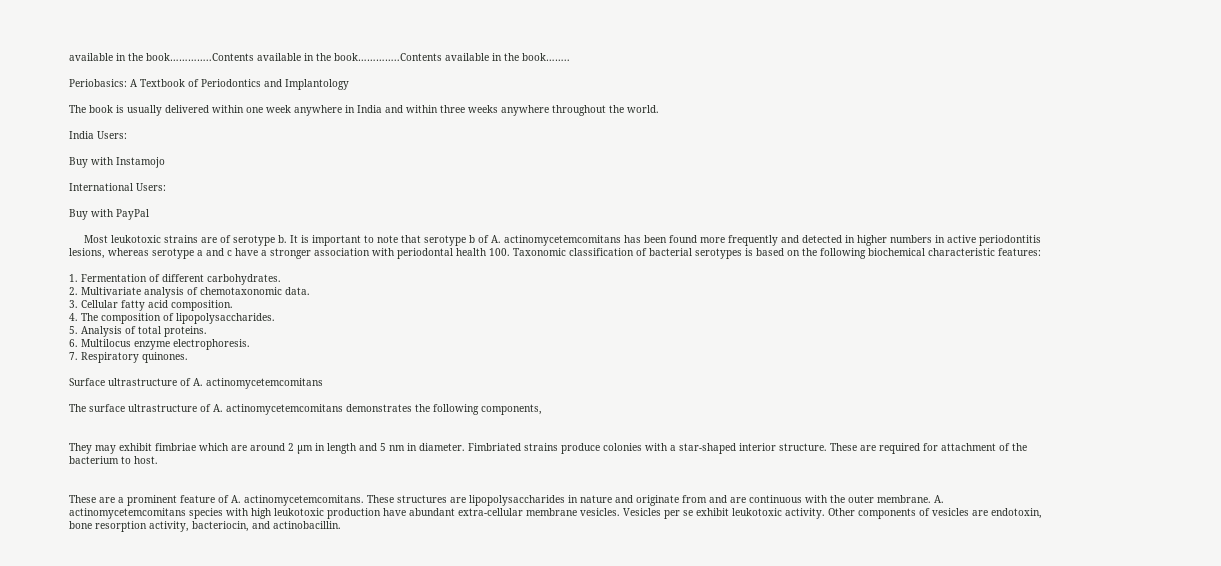available in the book…………..Contents available in the book…………..Contents available in the book……..

Periobasics: A Textbook of Periodontics and Implantology

The book is usually delivered within one week anywhere in India and within three weeks anywhere throughout the world.

India Users:

Buy with Instamojo

International Users:

Buy with PayPal

     Most leukotoxic strains are of serotype b. It is important to note that serotype b of A. actinomycetemcomitans has been found more frequently and detected in higher numbers in active periodontitis lesions, whereas serotype a and c have a stronger association with periodontal health 100. Taxonomic classification of bacterial serotypes is based on the following biochemical characteristic features:

1. Fermentation of different carbohydrates.
2. Multivariate analysis of chemotaxonomic data.
3. Cellular fatty acid composition.
4. The composition of lipopolysaccharides.
5. Analysis of total proteins.
6. Multilocus enzyme electrophoresis.
7. Respiratory quinones.

Surface ultrastructure of A. actinomycetemcomitans

The surface ultrastructure of A. actinomycetemcomitans demonstrates the following components,


They may exhibit fimbriae which are around 2 µm in length and 5 nm in diameter. Fimbriated strains produce colonies with a star-shaped interior structure. These are required for attachment of the bacterium to host.


These are a prominent feature of A. actinomycetemcomitans. These structures are lipopolysaccharides in nature and originate from and are continuous with the outer membrane. A. actinomycetemcomitans species with high leukotoxic production have abundant extra-cellular membrane vesicles. Vesicles per se exhibit leukotoxic activity. Other components of vesicles are endotoxin, bone resorption activity, bacteriocin, and actinobacillin.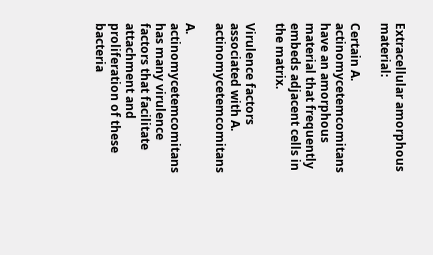Extracellular amorphous material:

Certain A. actinomycetemcomitans have an amorphous material that frequently embeds adjacent cells in the matrix.

Virulence factors associated with A. actinomycetemcomitans

A. actinomycetemcomitans has many virulence factors that facilitate attachment and proliferation of these bacteria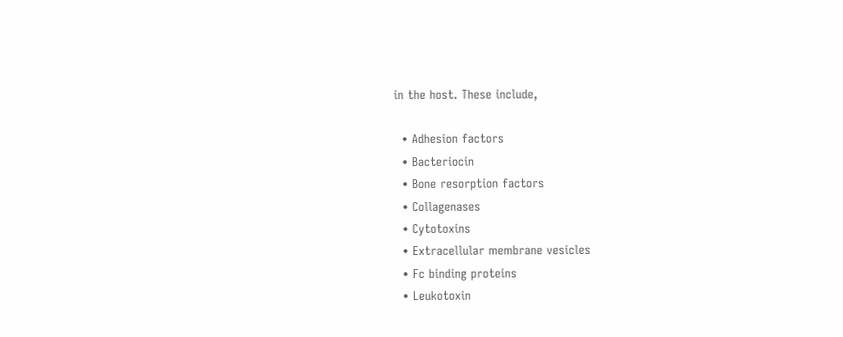in the host. These include,

  • Adhesion factors
  • Bacteriocin
  • Bone resorption factors
  • Collagenases
  • Cytotoxins
  • Extracellular membrane vesicles
  • Fc binding proteins
  • Leukotoxin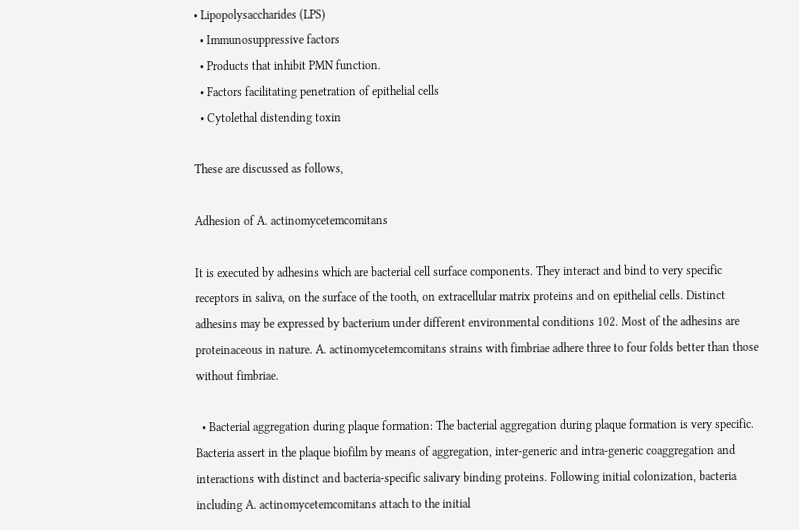• Lipopolysaccharides (LPS)
  • Immunosuppressive factors
  • Products that inhibit PMN function.
  • Factors facilitating penetration of epithelial cells
  • Cytolethal distending toxin

These are discussed as follows,

Adhesion of A. actinomycetemcomitans

It is executed by adhesins which are bacterial cell surface components. They interact and bind to very specific receptors in saliva, on the surface of the tooth, on extracellular matrix proteins and on epithelial cells. Distinct adhesins may be expressed by bacterium under different environmental conditions 102. Most of the adhesins are proteinaceous in nature. A. actinomycetemcomitans strains with fimbriae adhere three to four folds better than those without fimbriae.

  • Bacterial aggregation during plaque formation: The bacterial aggregation during plaque formation is very specific. Bacteria assert in the plaque biofilm by means of aggregation, inter-generic and intra-generic coaggregation and interactions with distinct and bacteria-specific salivary binding proteins. Following initial colonization, bacteria including A. actinomycetemcomitans attach to the initial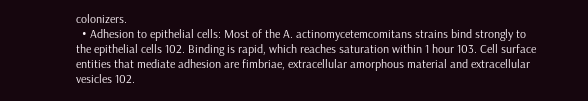colonizers.
  • Adhesion to epithelial cells: Most of the A. actinomycetemcomitans strains bind strongly to the epithelial cells 102. Binding is rapid, which reaches saturation within 1 hour 103. Cell surface entities that mediate adhesion are fimbriae, extracellular amorphous material and extracellular vesicles 102.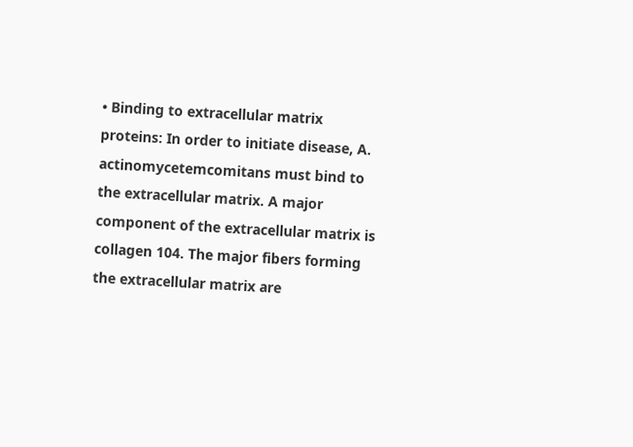• Binding to extracellular matrix proteins: In order to initiate disease, A. actinomycetemcomitans must bind to the extracellular matrix. A major component of the extracellular matrix is collagen 104. The major fibers forming the extracellular matrix are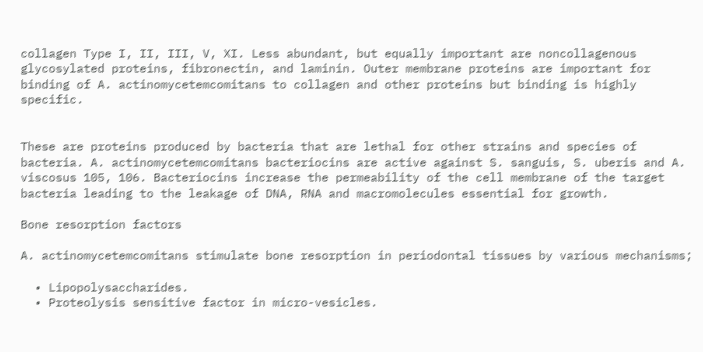collagen Type I, II, III, V, XI. Less abundant, but equally important are noncollagenous glycosylated proteins, fibronectin, and laminin. Outer membrane proteins are important for binding of A. actinomycetemcomitans to collagen and other proteins but binding is highly specific.


These are proteins produced by bacteria that are lethal for other strains and species of bacteria. A. actinomycetemcomitans bacteriocins are active against S. sanguis, S. uberis and A. viscosus 105, 106. Bacteriocins increase the permeability of the cell membrane of the target bacteria leading to the leakage of DNA, RNA and macromolecules essential for growth.

Bone resorption factors

A. actinomycetemcomitans stimulate bone resorption in periodontal tissues by various mechanisms;

  • Lipopolysaccharides.
  • Proteolysis sensitive factor in micro-vesicles.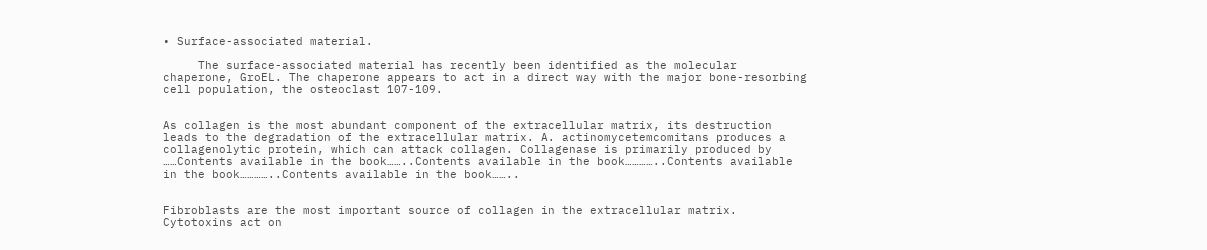• Surface-associated material.

     The surface-associated material has recently been identified as the molecular chaperone, GroEL. The chaperone appears to act in a direct way with the major bone-resorbing cell population, the osteoclast 107-109.


As collagen is the most abundant component of the extracellular matrix, its destruction leads to the degradation of the extracellular matrix. A. actinomycetemcomitans produces a collagenolytic protein, which can attack collagen. Collagenase is primarily produced by ……Contents available in the book……..Contents available in the book…………..Contents available in the book…………..Contents available in the book……..


Fibroblasts are the most important source of collagen in the extracellular matrix. Cytotoxins act on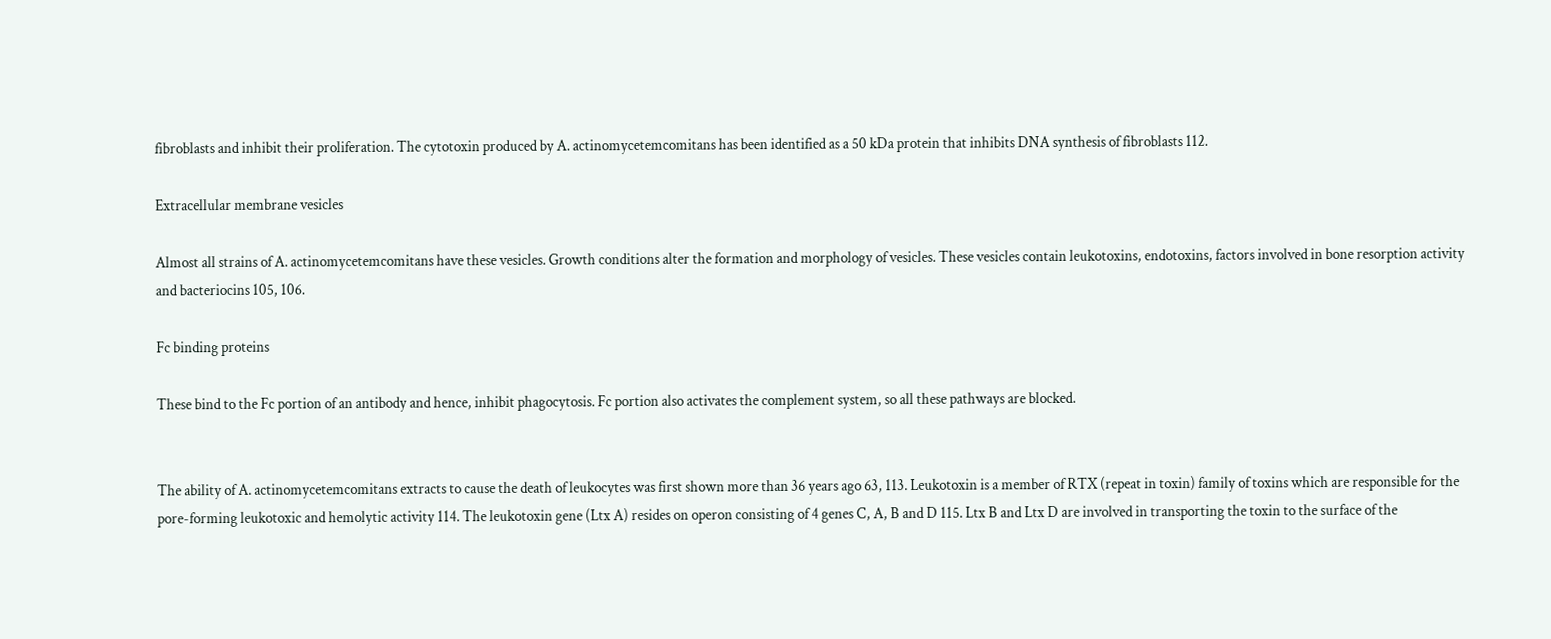fibroblasts and inhibit their proliferation. The cytotoxin produced by A. actinomycetemcomitans has been identified as a 50 kDa protein that inhibits DNA synthesis of fibroblasts 112.

Extracellular membrane vesicles

Almost all strains of A. actinomycetemcomitans have these vesicles. Growth conditions alter the formation and morphology of vesicles. These vesicles contain leukotoxins, endotoxins, factors involved in bone resorption activity and bacteriocins 105, 106.

Fc binding proteins

These bind to the Fc portion of an antibody and hence, inhibit phagocytosis. Fc portion also activates the complement system, so all these pathways are blocked.


The ability of A. actinomycetemcomitans extracts to cause the death of leukocytes was first shown more than 36 years ago 63, 113. Leukotoxin is a member of RTX (repeat in toxin) family of toxins which are responsible for the pore-forming leukotoxic and hemolytic activity 114. The leukotoxin gene (Ltx A) resides on operon consisting of 4 genes C, A, B and D 115. Ltx B and Ltx D are involved in transporting the toxin to the surface of the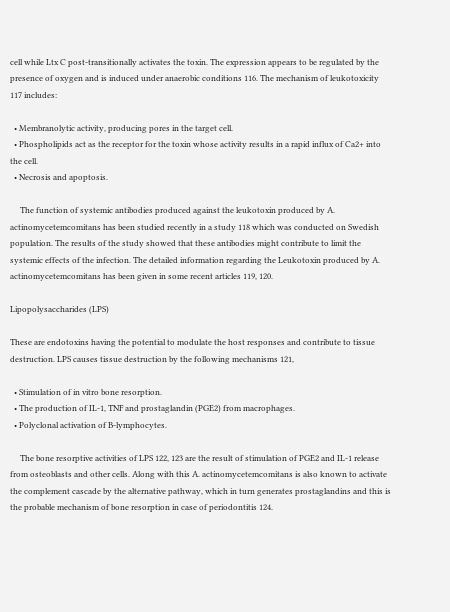cell while Ltx C post-transitionally activates the toxin. The expression appears to be regulated by the presence of oxygen and is induced under anaerobic conditions 116. The mechanism of leukotoxicity 117 includes:

  • Membranolytic activity, producing pores in the target cell.
  • Phospholipids act as the receptor for the toxin whose activity results in a rapid influx of Ca2+ into the cell.
  • Necrosis and apoptosis.

     The function of systemic antibodies produced against the leukotoxin produced by A. actinomycetemcomitans has been studied recently in a study 118 which was conducted on Swedish population. The results of the study showed that these antibodies might contribute to limit the systemic effects of the infection. The detailed information regarding the Leukotoxin produced by A. actinomycetemcomitans has been given in some recent articles 119, 120.

Lipopolysaccharides (LPS)

These are endotoxins having the potential to modulate the host responses and contribute to tissue destruction. LPS causes tissue destruction by the following mechanisms 121,

  • Stimulation of in vitro bone resorption.
  • The production of IL-1, TNF and prostaglandin (PGE2) from macrophages.
  • Polyclonal activation of B-lymphocytes.

     The bone resorptive activities of LPS 122, 123 are the result of stimulation of PGE2 and IL-1 release from osteoblasts and other cells. Along with this A. actinomycetemcomitans is also known to activate the complement cascade by the alternative pathway, which in turn generates prostaglandins and this is the probable mechanism of bone resorption in case of periodontitis 124.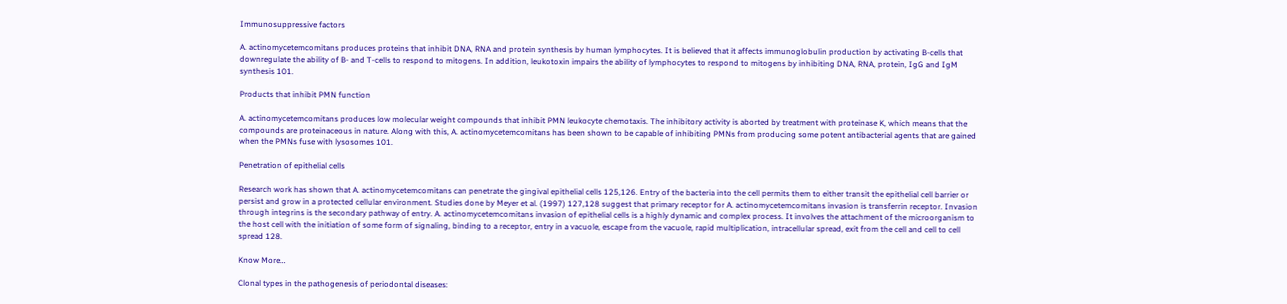Immunosuppressive factors

A. actinomycetemcomitans produces proteins that inhibit DNA, RNA and protein synthesis by human lymphocytes. It is believed that it affects immunoglobulin production by activating B-cells that downregulate the ability of B- and T-cells to respond to mitogens. In addition, leukotoxin impairs the ability of lymphocytes to respond to mitogens by inhibiting DNA, RNA, protein, IgG and IgM synthesis 101.

Products that inhibit PMN function

A. actinomycetemcomitans produces low molecular weight compounds that inhibit PMN leukocyte chemotaxis. The inhibitory activity is aborted by treatment with proteinase K, which means that the compounds are proteinaceous in nature. Along with this, A. actinomycetemcomitans has been shown to be capable of inhibiting PMNs from producing some potent antibacterial agents that are gained when the PMNs fuse with lysosomes 101.

Penetration of epithelial cells

Research work has shown that A. actinomycetemcomitans can penetrate the gingival epithelial cells 125,126. Entry of the bacteria into the cell permits them to either transit the epithelial cell barrier or persist and grow in a protected cellular environment. Studies done by Meyer et al. (1997) 127,128 suggest that primary receptor for A. actinomycetemcomitans invasion is transferrin receptor. Invasion through integrins is the secondary pathway of entry. A. actinomycetemcomitans invasion of epithelial cells is a highly dynamic and complex process. It involves the attachment of the microorganism to the host cell with the initiation of some form of signaling, binding to a receptor, entry in a vacuole, escape from the vacuole, rapid multiplication, intracellular spread, exit from the cell and cell to cell spread 128.

Know More…

Clonal types in the pathogenesis of periodontal diseases: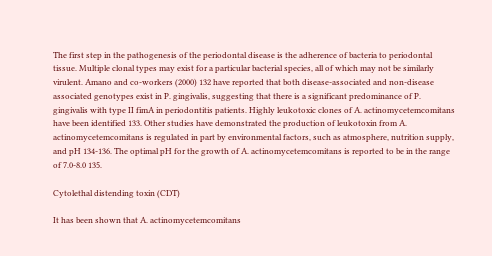The first step in the pathogenesis of the periodontal disease is the adherence of bacteria to periodontal tissue. Multiple clonal types may exist for a particular bacterial species, all of which may not be similarly virulent. Amano and co-workers (2000) 132 have reported that both disease-associated and non-disease associated genotypes exist in P. gingivalis, suggesting that there is a significant predominance of P. gingivalis with type II fimA in periodontitis patients. Highly leukotoxic clones of A. actinomycetemcomitans have been identified 133. Other studies have demonstrated the production of leukotoxin from A. actinomycetemcomitans is regulated in part by environmental factors, such as atmosphere, nutrition supply, and pH 134-136. The optimal pH for the growth of A. actinomycetemcomitans is reported to be in the range of 7.0-8.0 135.

Cytolethal distending toxin (CDT)

It has been shown that A. actinomycetemcomitans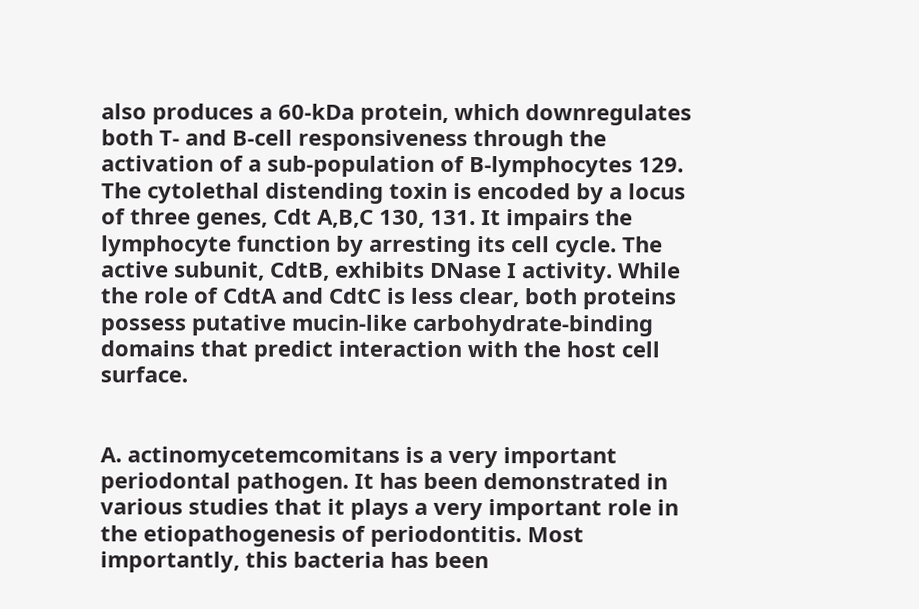also produces a 60-kDa protein, which downregulates both T- and B-cell responsiveness through the activation of a sub-population of B-lymphocytes 129. The cytolethal distending toxin is encoded by a locus of three genes, Cdt A,B,C 130, 131. It impairs the lymphocyte function by arresting its cell cycle. The active subunit, CdtB, exhibits DNase I activity. While the role of CdtA and CdtC is less clear, both proteins possess putative mucin-like carbohydrate-binding domains that predict interaction with the host cell surface.


A. actinomycetemcomitans is a very important periodontal pathogen. It has been demonstrated in various studies that it plays a very important role in the etiopathogenesis of periodontitis. Most importantly, this bacteria has been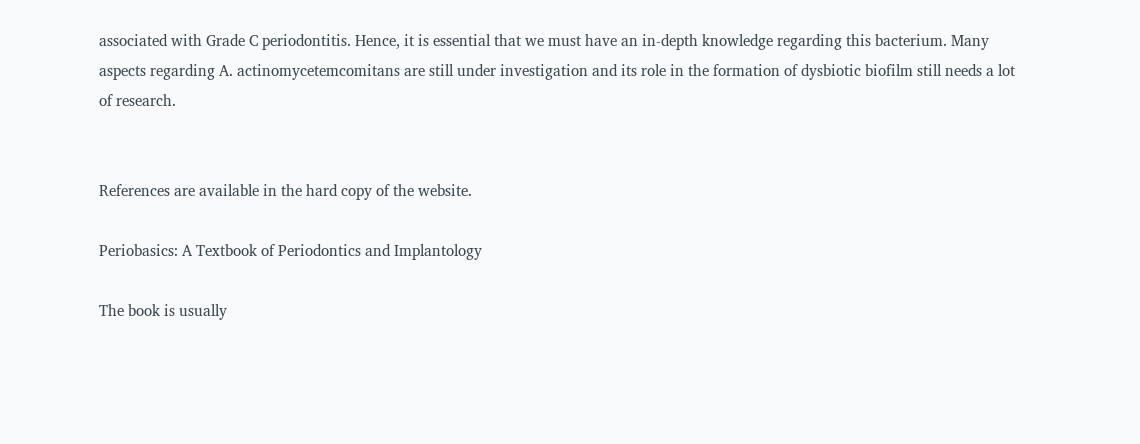associated with Grade C periodontitis. Hence, it is essential that we must have an in-depth knowledge regarding this bacterium. Many aspects regarding A. actinomycetemcomitans are still under investigation and its role in the formation of dysbiotic biofilm still needs a lot of research.


References are available in the hard copy of the website.

Periobasics: A Textbook of Periodontics and Implantology

The book is usually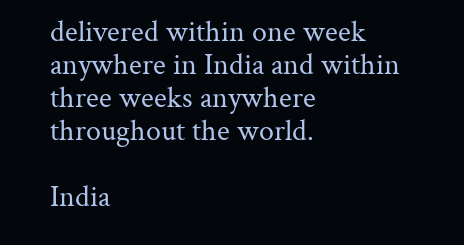delivered within one week anywhere in India and within three weeks anywhere throughout the world.

India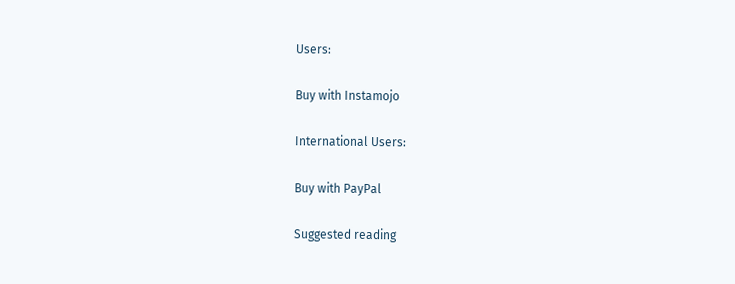Users:

Buy with Instamojo

International Users:

Buy with PayPal

Suggested reading